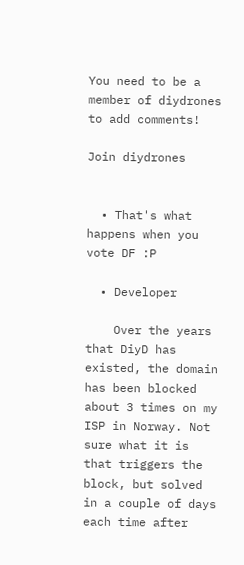You need to be a member of diydrones to add comments!

Join diydrones


  • That's what happens when you vote DF :P

  • Developer

    Over the years that DiyD has existed, the domain has been blocked about 3 times on my ISP in Norway. Not sure what it is that triggers the block, but solved in a couple of days each time after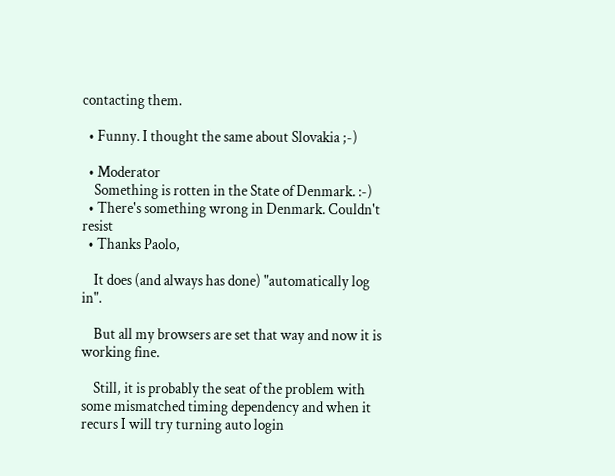contacting them.

  • Funny. I thought the same about Slovakia ;-)

  • Moderator
    Something is rotten in the State of Denmark. :-)
  • There's something wrong in Denmark. Couldn't resist
  • Thanks Paolo,

    It does (and always has done) "automatically log in".

    But all my browsers are set that way and now it is working fine.

    Still, it is probably the seat of the problem with some mismatched timing dependency and when it recurs I will try turning auto login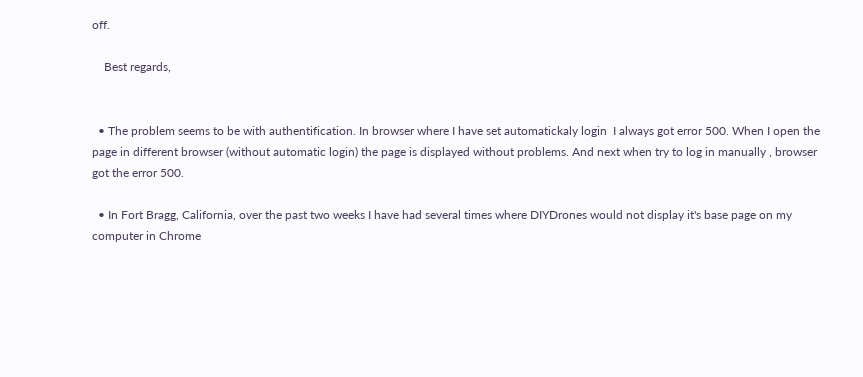off.

    Best regards,


  • The problem seems to be with authentification. In browser where I have set automatickaly login  I always got error 500. When I open the page in different browser (without automatic login) the page is displayed without problems. And next when try to log in manually , browser got the error 500.

  • In Fort Bragg, California, over the past two weeks I have had several times where DIYDrones would not display it's base page on my computer in Chrome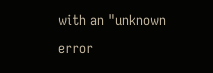with an "unknown error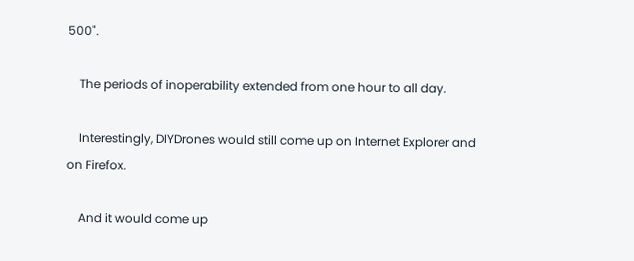500".

    The periods of inoperability extended from one hour to all day.

    Interestingly, DIYDrones would still come up on Internet Explorer and on Firefox.

    And it would come up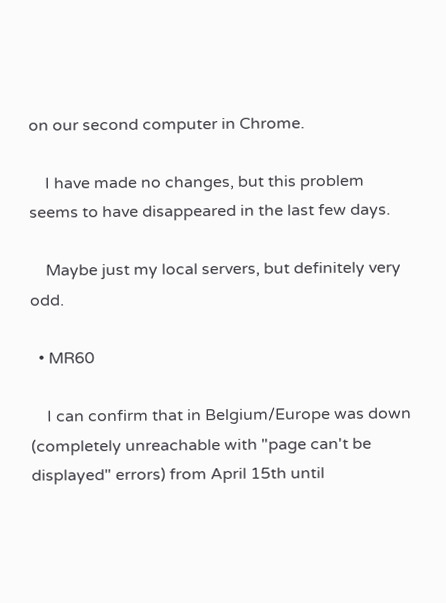on our second computer in Chrome.

    I have made no changes, but this problem seems to have disappeared in the last few days.

    Maybe just my local servers, but definitely very odd.

  • MR60

    I can confirm that in Belgium/Europe was down (completely unreachable with "page can't be displayed" errors) from April 15th until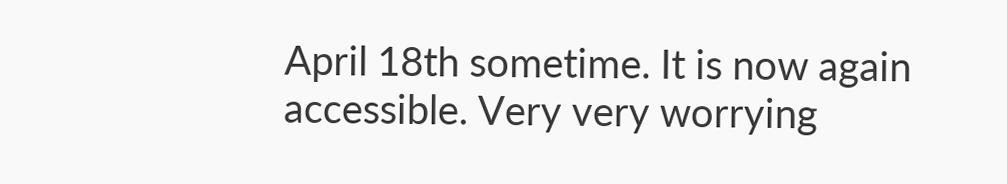April 18th sometime. It is now again accessible. Very very worrying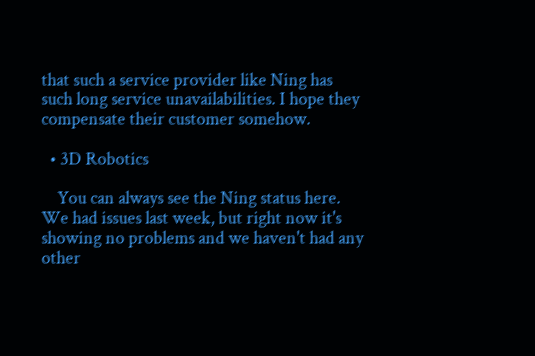that such a service provider like Ning has such long service unavailabilities. I hope they compensate their customer somehow.

  • 3D Robotics

    You can always see the Ning status here.  We had issues last week, but right now it's showing no problems and we haven't had any other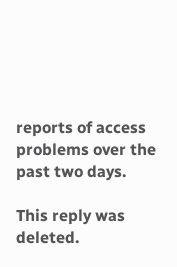reports of access problems over the past two days.

This reply was deleted.